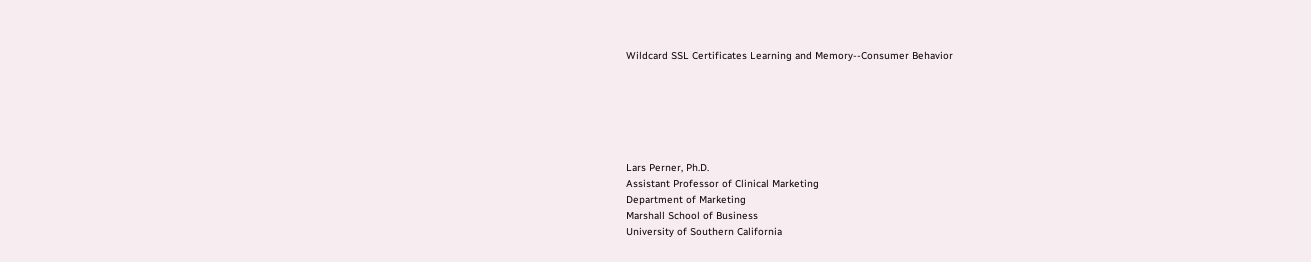Wildcard SSL Certificates Learning and Memory--Consumer Behavior






Lars Perner, Ph.D.
Assistant Professor of Clinical Marketing
Department of Marketing
Marshall School of Business
University of Southern California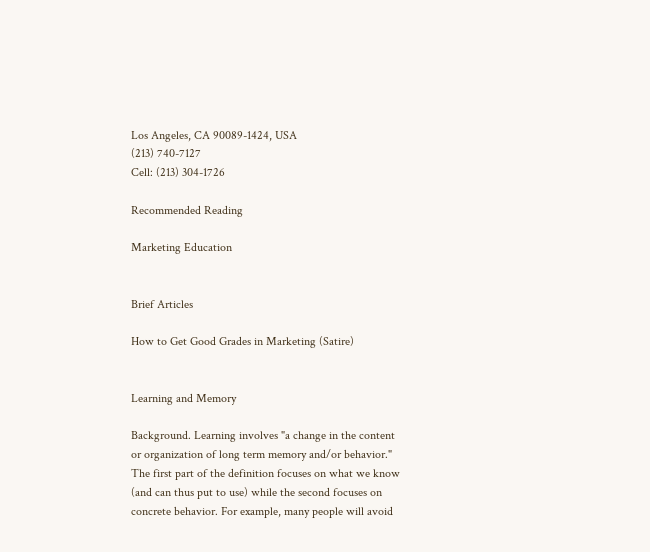Los Angeles, CA 90089-1424, USA
(213) 740-7127
Cell: (213) 304-1726

Recommended Reading

Marketing Education


Brief Articles

How to Get Good Grades in Marketing (Satire)


Learning and Memory

Background. Learning involves "a change in the content or organization of long term memory and/or behavior." The first part of the definition focuses on what we know (and can thus put to use) while the second focuses on concrete behavior. For example, many people will avoid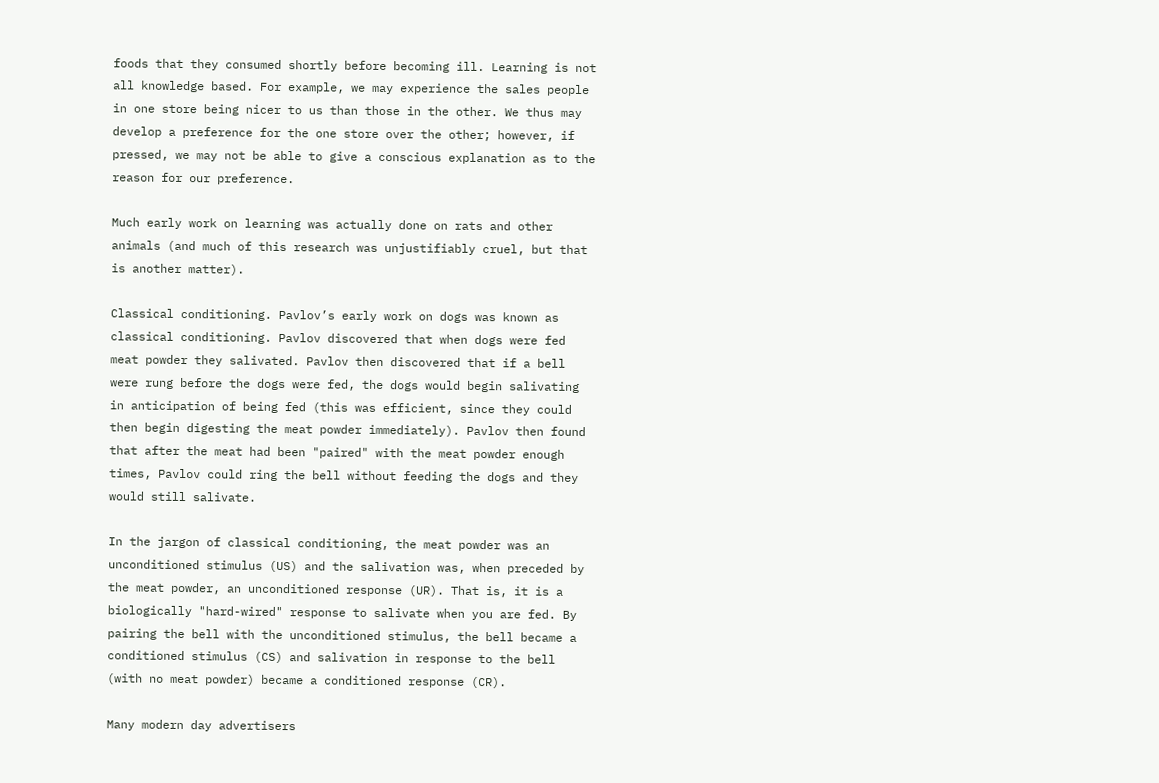foods that they consumed shortly before becoming ill. Learning is not all knowledge based. For example, we may experience the sales people in one store being nicer to us than those in the other. We thus may develop a preference for the one store over the other; however, if pressed, we may not be able to give a conscious explanation as to the reason for our preference.

Much early work on learning was actually done on rats and other animals (and much of this research was unjustifiably cruel, but that is another matter).

Classical conditioning. Pavlov’s early work on dogs was known as classical conditioning. Pavlov discovered that when dogs were fed meat powder they salivated. Pavlov then discovered that if a bell were rung before the dogs were fed, the dogs would begin salivating in anticipation of being fed (this was efficient, since they could then begin digesting the meat powder immediately). Pavlov then found that after the meat had been "paired" with the meat powder enough times, Pavlov could ring the bell without feeding the dogs and they would still salivate.

In the jargon of classical conditioning, the meat powder was an unconditioned stimulus (US) and the salivation was, when preceded by the meat powder, an unconditioned response (UR). That is, it is a biologically "hard-wired" response to salivate when you are fed. By pairing the bell with the unconditioned stimulus, the bell became a conditioned stimulus (CS) and salivation in response to the bell (with no meat powder) became a conditioned response (CR).

Many modern day advertisers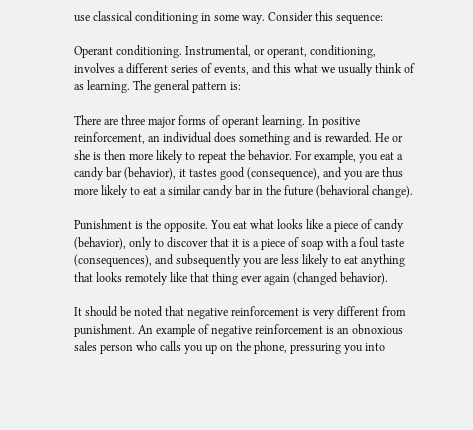use classical conditioning in some way. Consider this sequence:

Operant conditioning. Instrumental, or operant, conditioning, involves a different series of events, and this what we usually think of as learning. The general pattern is:

There are three major forms of operant learning. In positive reinforcement, an individual does something and is rewarded. He or she is then more likely to repeat the behavior. For example, you eat a candy bar (behavior), it tastes good (consequence), and you are thus more likely to eat a similar candy bar in the future (behavioral change).

Punishment is the opposite. You eat what looks like a piece of candy (behavior), only to discover that it is a piece of soap with a foul taste (consequences), and subsequently you are less likely to eat anything that looks remotely like that thing ever again (changed behavior).

It should be noted that negative reinforcement is very different from punishment. An example of negative reinforcement is an obnoxious sales person who calls you up on the phone, pressuring you into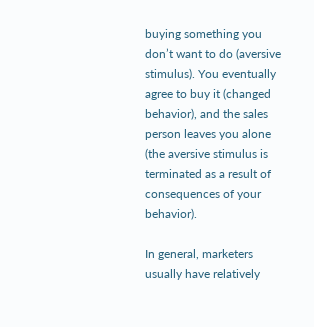buying something you don’t want to do (aversive stimulus). You eventually agree to buy it (changed behavior), and the sales person leaves you alone (the aversive stimulus is terminated as a result of consequences of your behavior).

In general, marketers usually have relatively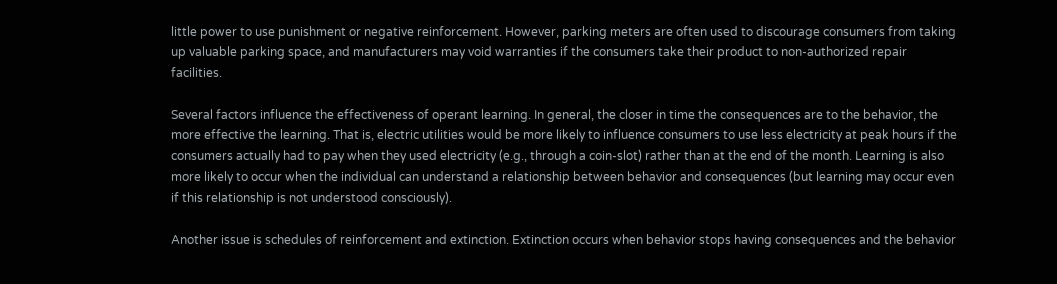little power to use punishment or negative reinforcement. However, parking meters are often used to discourage consumers from taking up valuable parking space, and manufacturers may void warranties if the consumers take their product to non-authorized repair facilities.

Several factors influence the effectiveness of operant learning. In general, the closer in time the consequences are to the behavior, the more effective the learning. That is, electric utilities would be more likely to influence consumers to use less electricity at peak hours if the consumers actually had to pay when they used electricity (e.g., through a coin-slot) rather than at the end of the month. Learning is also more likely to occur when the individual can understand a relationship between behavior and consequences (but learning may occur even if this relationship is not understood consciously).

Another issue is schedules of reinforcement and extinction. Extinction occurs when behavior stops having consequences and the behavior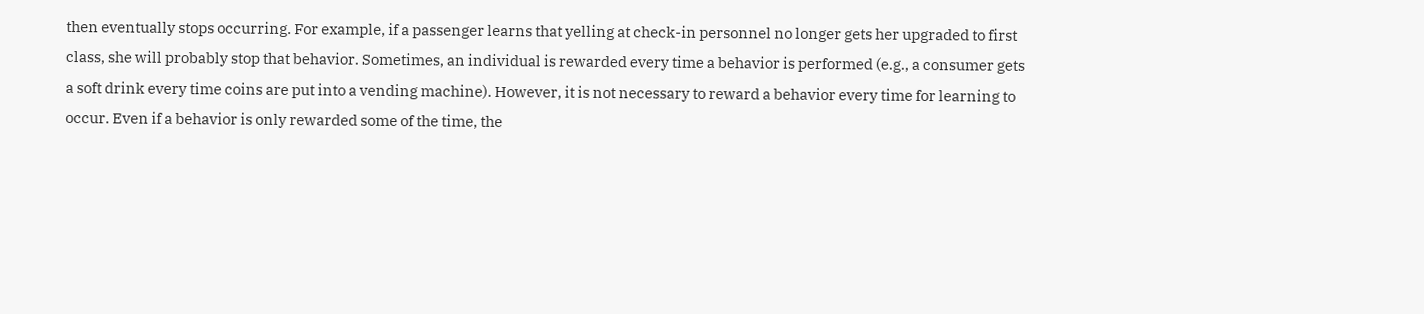then eventually stops occurring. For example, if a passenger learns that yelling at check-in personnel no longer gets her upgraded to first class, she will probably stop that behavior. Sometimes, an individual is rewarded every time a behavior is performed (e.g., a consumer gets a soft drink every time coins are put into a vending machine). However, it is not necessary to reward a behavior every time for learning to occur. Even if a behavior is only rewarded some of the time, the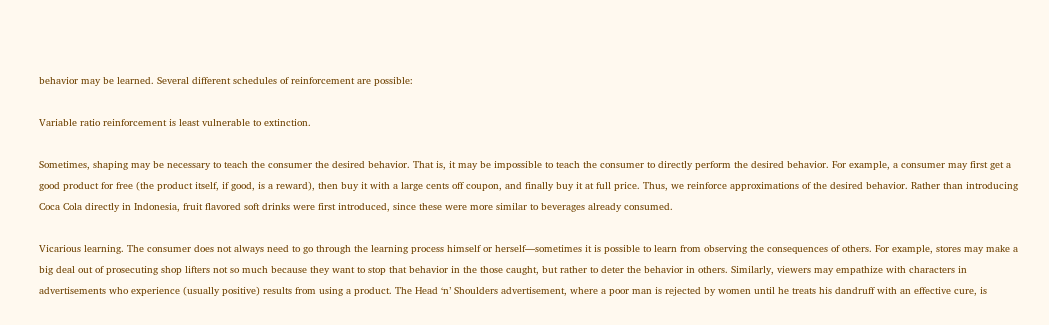behavior may be learned. Several different schedules of reinforcement are possible:

Variable ratio reinforcement is least vulnerable to extinction.

Sometimes, shaping may be necessary to teach the consumer the desired behavior. That is, it may be impossible to teach the consumer to directly perform the desired behavior. For example, a consumer may first get a good product for free (the product itself, if good, is a reward), then buy it with a large cents off coupon, and finally buy it at full price. Thus, we reinforce approximations of the desired behavior. Rather than introducing Coca Cola directly in Indonesia, fruit flavored soft drinks were first introduced, since these were more similar to beverages already consumed.

Vicarious learning. The consumer does not always need to go through the learning process himself or herself—sometimes it is possible to learn from observing the consequences of others. For example, stores may make a big deal out of prosecuting shop lifters not so much because they want to stop that behavior in the those caught, but rather to deter the behavior in others. Similarly, viewers may empathize with characters in advertisements who experience (usually positive) results from using a product. The Head ‘n’ Shoulders advertisement, where a poor man is rejected by women until he treats his dandruff with an effective cure, is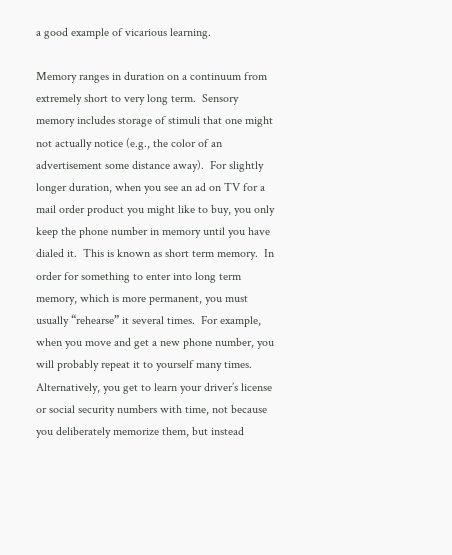a good example of vicarious learning.

Memory ranges in duration on a continuum from extremely short to very long term.  Sensory memory includes storage of stimuli that one might not actually notice (e.g., the color of an advertisement some distance away).  For slightly longer duration, when you see an ad on TV for a mail order product you might like to buy, you only keep the phone number in memory until you have dialed it.  This is known as short term memory.  In order for something to enter into long term memory, which is more permanent, you must usually “rehearse” it several times.  For example, when you move and get a new phone number, you will probably repeat it to yourself many times.  Alternatively, you get to learn your driver’s license or social security numbers with time, not because you deliberately memorize them, but instead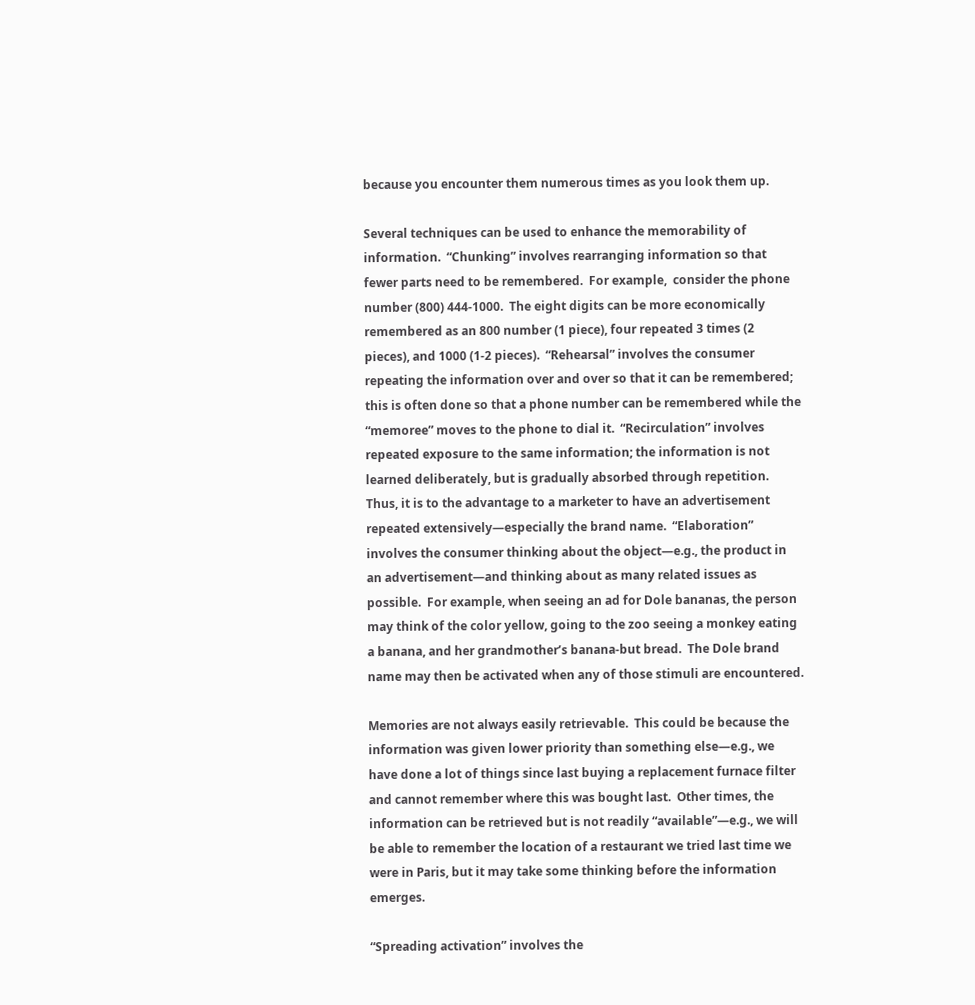because you encounter them numerous times as you look them up.

Several techniques can be used to enhance the memorability of information.  “Chunking” involves rearranging information so that fewer parts need to be remembered.  For example,  consider the phone number (800) 444-1000.  The eight digits can be more economically remembered as an 800 number (1 piece), four repeated 3 times (2 pieces), and 1000 (1-2 pieces).  “Rehearsal” involves the consumer repeating the information over and over so that it can be remembered; this is often done so that a phone number can be remembered while the “memoree” moves to the phone to dial it.  “Recirculation” involves repeated exposure to the same information; the information is not learned deliberately, but is gradually absorbed through repetition.  Thus, it is to the advantage to a marketer to have an advertisement repeated extensively—especially the brand name.  “Elaboration” involves the consumer thinking about the object—e.g., the product in an advertisement—and thinking about as many related issues as possible.  For example, when seeing an ad for Dole bananas, the person may think of the color yellow, going to the zoo seeing a monkey eating a banana, and her grandmother’s banana-but bread.  The Dole brand name may then be activated when any of those stimuli are encountered.

Memories are not always easily retrievable.  This could be because the information was given lower priority than something else—e.g., we have done a lot of things since last buying a replacement furnace filter and cannot remember where this was bought last.  Other times, the information can be retrieved but is not readily “available”—e.g., we will be able to remember the location of a restaurant we tried last time we were in Paris, but it may take some thinking before the information emerges.

“Spreading activation” involves the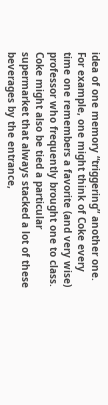idea of one memory “triggering” another one.  For example, one might think of Coke every time one remembers a favorite (and very wise) professor who frequently brought one to class.  Coke might also be tied a particular supermarket that always stacked a lot of these beverages by the entrance,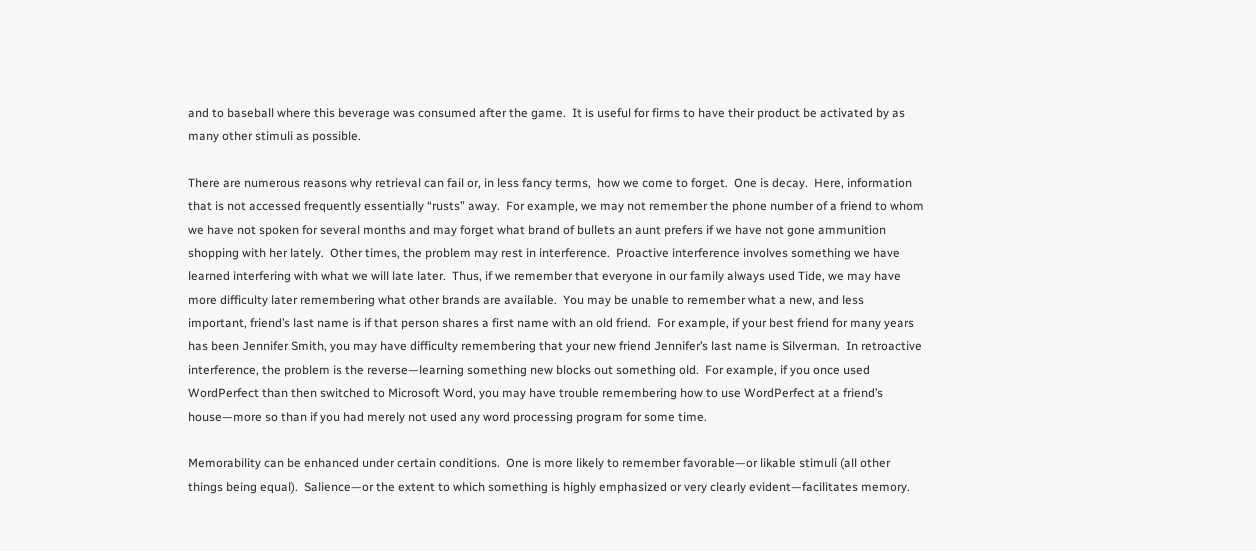and to baseball where this beverage was consumed after the game.  It is useful for firms to have their product be activated by as many other stimuli as possible.

There are numerous reasons why retrieval can fail or, in less fancy terms,  how we come to forget.  One is decay.  Here, information that is not accessed frequently essentially “rusts” away.  For example, we may not remember the phone number of a friend to whom we have not spoken for several months and may forget what brand of bullets an aunt prefers if we have not gone ammunition shopping with her lately.  Other times, the problem may rest in interference.  Proactive interference involves something we have learned interfering with what we will late later.  Thus, if we remember that everyone in our family always used Tide, we may have more difficulty later remembering what other brands are available.  You may be unable to remember what a new, and less important, friend’s last name is if that person shares a first name with an old friend.  For example, if your best friend for many years has been Jennifer Smith, you may have difficulty remembering that your new friend Jennifer’s last name is Silverman.  In retroactive interference, the problem is the reverse—learning something new blocks out something old.  For example, if you once used WordPerfect than then switched to Microsoft Word, you may have trouble remembering how to use WordPerfect at a friend’s house—more so than if you had merely not used any word processing program for some time.

Memorability can be enhanced under certain conditions.  One is more likely to remember favorable—or likable stimuli (all other things being equal).  Salience—or the extent to which something is highly emphasized or very clearly evident—facilitates memory.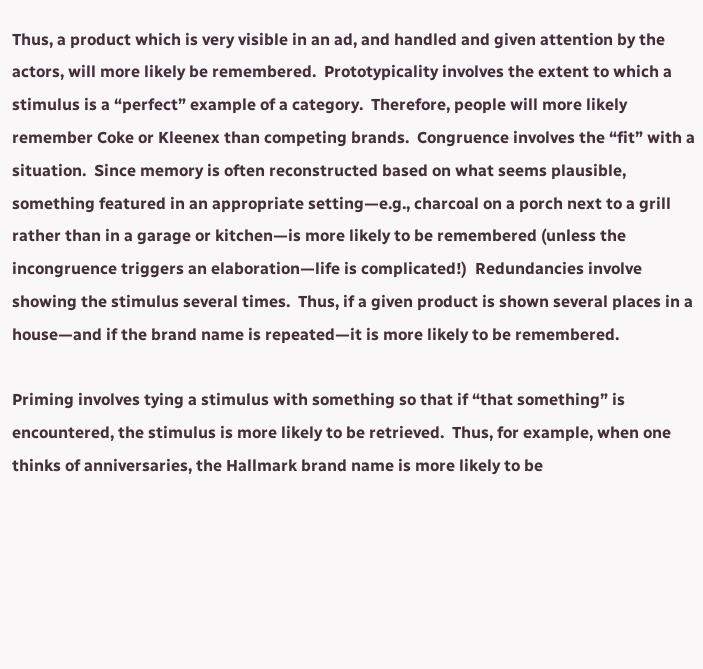Thus, a product which is very visible in an ad, and handled and given attention by the actors, will more likely be remembered.  Prototypicality involves the extent to which a stimulus is a “perfect” example of a category.  Therefore, people will more likely remember Coke or Kleenex than competing brands.  Congruence involves the “fit” with a situation.  Since memory is often reconstructed based on what seems plausible, something featured in an appropriate setting—e.g., charcoal on a porch next to a grill rather than in a garage or kitchen—is more likely to be remembered (unless the incongruence triggers an elaboration—life is complicated!)  Redundancies involve showing the stimulus several times.  Thus, if a given product is shown several places in a house—and if the brand name is repeated—it is more likely to be remembered.

Priming involves tying a stimulus with something so that if “that something” is encountered, the stimulus is more likely to be retrieved.  Thus, for example, when one thinks of anniversaries, the Hallmark brand name is more likely to be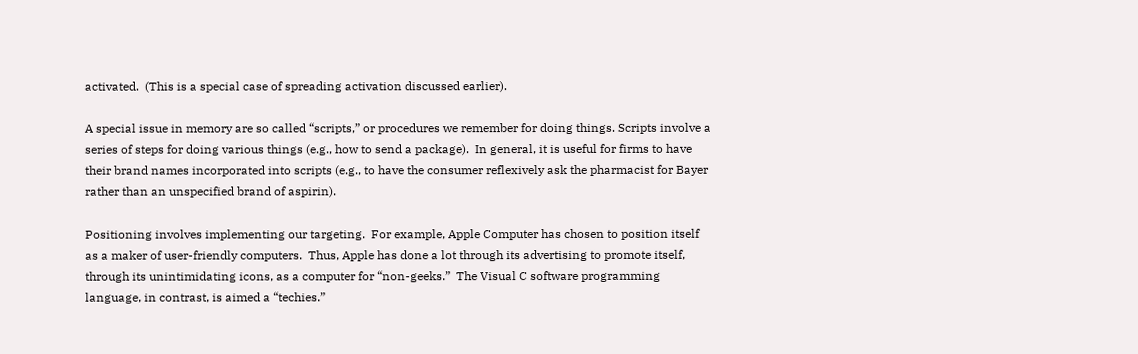activated.  (This is a special case of spreading activation discussed earlier).

A special issue in memory are so called “scripts,” or procedures we remember for doing things. Scripts involve a series of steps for doing various things (e.g., how to send a package).  In general, it is useful for firms to have their brand names incorporated into scripts (e.g., to have the consumer reflexively ask the pharmacist for Bayer rather than an unspecified brand of aspirin).

Positioning involves implementing our targeting.  For example, Apple Computer has chosen to position itself as a maker of user-friendly computers.  Thus, Apple has done a lot through its advertising to promote itself, through its unintimidating icons, as a computer for “non-geeks.”  The Visual C software programming language, in contrast, is aimed a “techies.”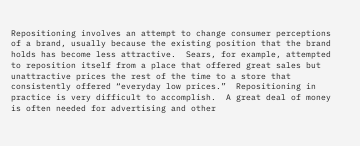Repositioning involves an attempt to change consumer perceptions of a brand, usually because the existing position that the brand holds has become less attractive.  Sears, for example, attempted to reposition itself from a place that offered great sales but unattractive prices the rest of the time to a store that consistently offered “everyday low prices.”  Repositioning in practice is very difficult to accomplish.  A great deal of money is often needed for advertising and other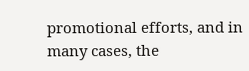promotional efforts, and in many cases, the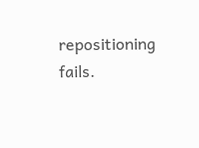repositioning fails.